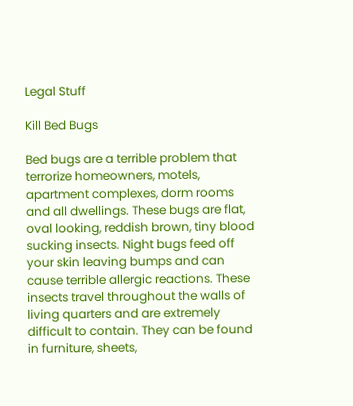Legal Stuff

Kill Bed Bugs

Bed bugs are a terrible problem that terrorize homeowners, motels, apartment complexes, dorm rooms and all dwellings. These bugs are flat, oval looking, reddish brown, tiny blood sucking insects. Night bugs feed off your skin leaving bumps and can cause terrible allergic reactions. These insects travel throughout the walls of living quarters and are extremely difficult to contain. They can be found in furniture, sheets,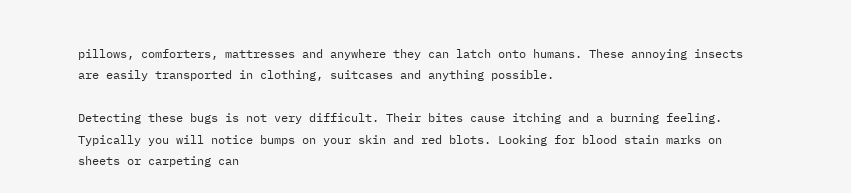pillows, comforters, mattresses and anywhere they can latch onto humans. These annoying insects are easily transported in clothing, suitcases and anything possible.

Detecting these bugs is not very difficult. Their bites cause itching and a burning feeling. Typically you will notice bumps on your skin and red blots. Looking for blood stain marks on sheets or carpeting can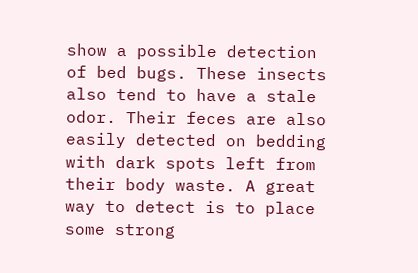show a possible detection of bed bugs. These insects also tend to have a stale odor. Their feces are also easily detected on bedding with dark spots left from their body waste. A great way to detect is to place some strong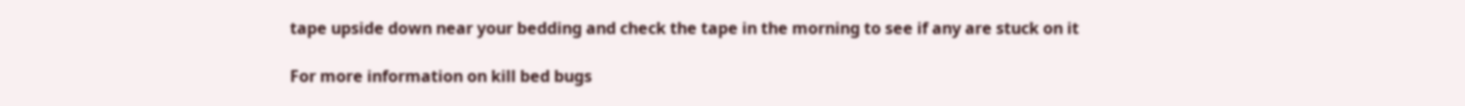tape upside down near your bedding and check the tape in the morning to see if any are stuck on it

For more information on kill bed bugs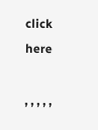click here

, , , , ,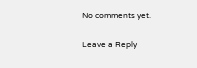No comments yet.

Leave a Reply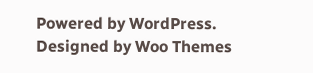Powered by WordPress. Designed by Woo Themes